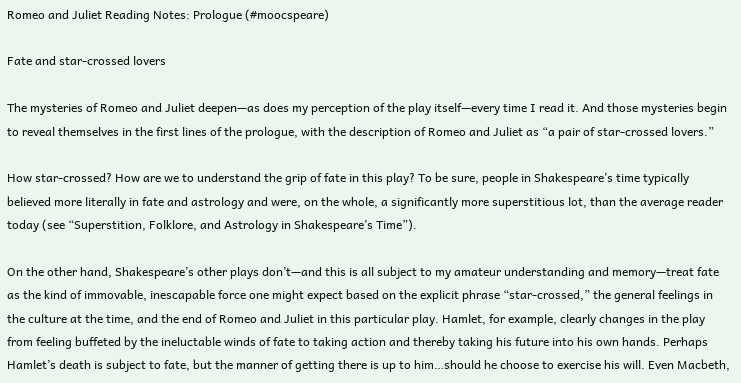Romeo and Juliet Reading Notes: Prologue (#moocspeare)

Fate and star-crossed lovers

The mysteries of Romeo and Juliet deepen—as does my perception of the play itself—every time I read it. And those mysteries begin to reveal themselves in the first lines of the prologue, with the description of Romeo and Juliet as “a pair of star-crossed lovers.”

How star-crossed? How are we to understand the grip of fate in this play? To be sure, people in Shakespeare’s time typically believed more literally in fate and astrology and were, on the whole, a significantly more superstitious lot, than the average reader today (see “Superstition, Folklore, and Astrology in Shakespeare’s Time”).

On the other hand, Shakespeare’s other plays don’t—and this is all subject to my amateur understanding and memory—treat fate as the kind of immovable, inescapable force one might expect based on the explicit phrase “star-crossed,” the general feelings in the culture at the time, and the end of Romeo and Juliet in this particular play. Hamlet, for example, clearly changes in the play from feeling buffeted by the ineluctable winds of fate to taking action and thereby taking his future into his own hands. Perhaps Hamlet’s death is subject to fate, but the manner of getting there is up to him…should he choose to exercise his will. Even Macbeth,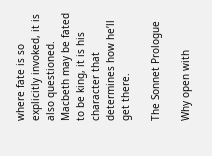where fate is so explicitly invoked, it is also questioned. Macbeth may be fated to be king, it is his character that determines how he’ll get there.

The Sonnet Prologue

Why open with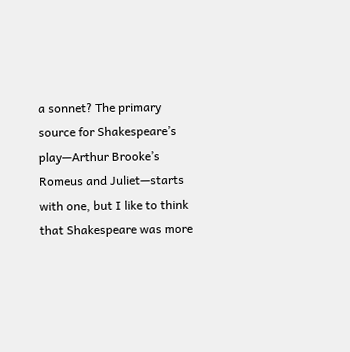a sonnet? The primary source for Shakespeare’s play—Arthur Brooke’s Romeus and Juliet—starts with one, but I like to think that Shakespeare was more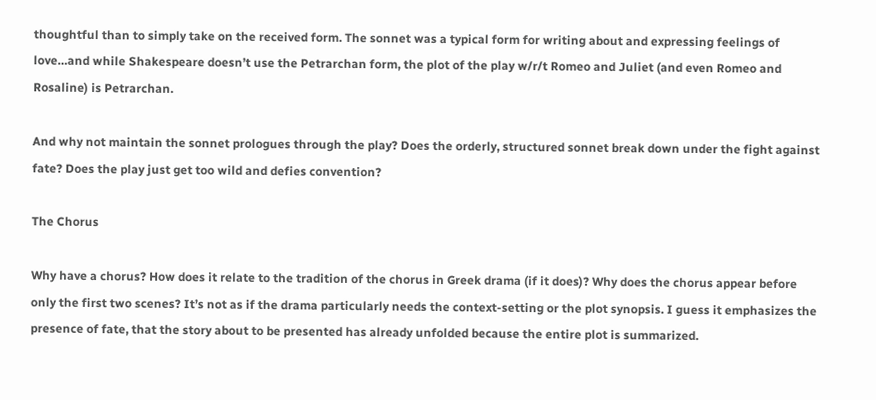thoughtful than to simply take on the received form. The sonnet was a typical form for writing about and expressing feelings of love…and while Shakespeare doesn’t use the Petrarchan form, the plot of the play w/r/t Romeo and Juliet (and even Romeo and Rosaline) is Petrarchan.

And why not maintain the sonnet prologues through the play? Does the orderly, structured sonnet break down under the fight against fate? Does the play just get too wild and defies convention?

The Chorus

Why have a chorus? How does it relate to the tradition of the chorus in Greek drama (if it does)? Why does the chorus appear before only the first two scenes? It’s not as if the drama particularly needs the context-setting or the plot synopsis. I guess it emphasizes the presence of fate, that the story about to be presented has already unfolded because the entire plot is summarized.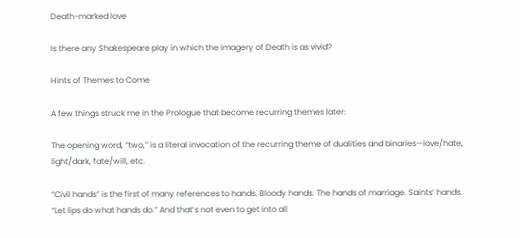Death-marked love

Is there any Shakespeare play in which the imagery of Death is as vivid?

Hints of Themes to Come

A few things struck me in the Prologue that become recurring themes later:

The opening word, “two,” is a literal invocation of the recurring theme of dualities and binaries—love/hate, light/dark, fate/will, etc.

“Civil hands” is the first of many references to hands. Bloody hands. The hands of marriage. Saints’ hands. “Let lips do what hands do.” And that’s not even to get into all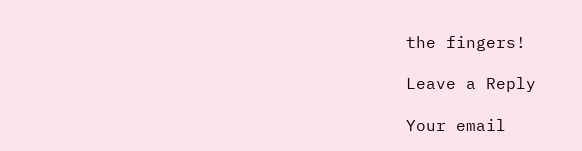the fingers!

Leave a Reply

Your email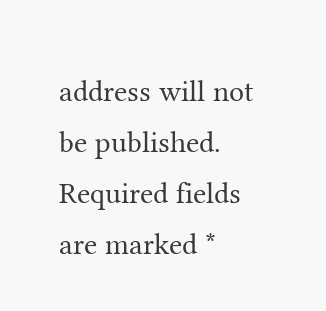address will not be published. Required fields are marked *